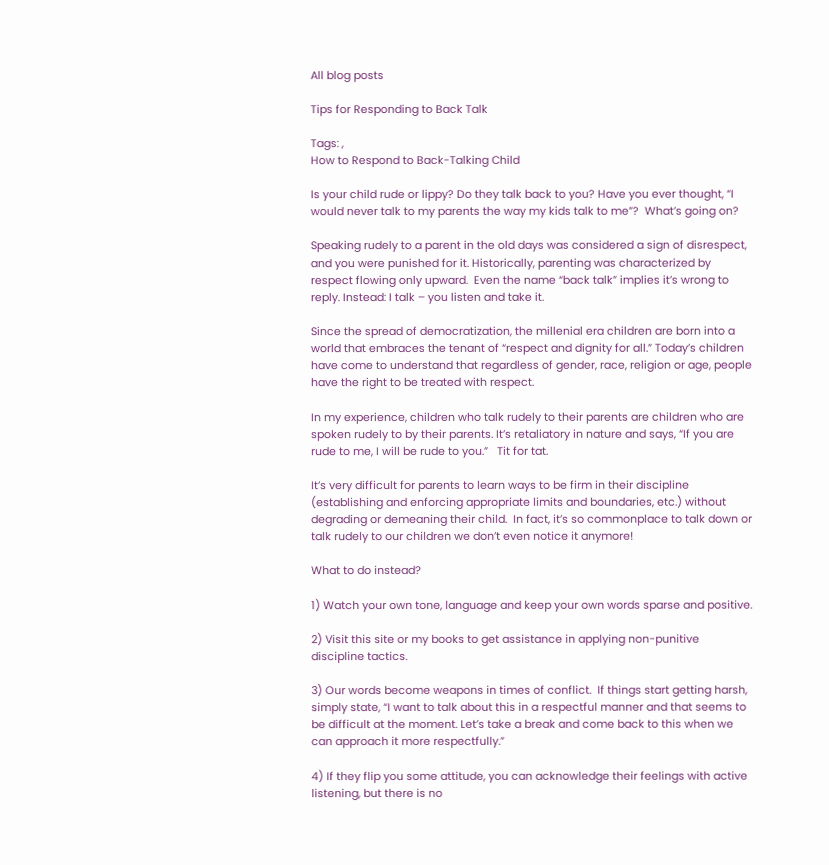All blog posts

Tips for Responding to Back Talk

Tags: ,
How to Respond to Back-Talking Child

Is your child rude or lippy? Do they talk back to you? Have you ever thought, “I would never talk to my parents the way my kids talk to me”?  What’s going on?

Speaking rudely to a parent in the old days was considered a sign of disrespect, and you were punished for it. Historically, parenting was characterized by respect flowing only upward.  Even the name “back talk” implies it’s wrong to reply. Instead: I talk – you listen and take it.

Since the spread of democratization, the millenial era children are born into a world that embraces the tenant of “respect and dignity for all.” Today’s children have come to understand that regardless of gender, race, religion or age, people have the right to be treated with respect.

In my experience, children who talk rudely to their parents are children who are spoken rudely to by their parents. It’s retaliatory in nature and says, “If you are rude to me, I will be rude to you.”   Tit for tat.

It’s very difficult for parents to learn ways to be firm in their discipline (establishing and enforcing appropriate limits and boundaries, etc.) without degrading or demeaning their child.  In fact, it’s so commonplace to talk down or talk rudely to our children we don’t even notice it anymore!

What to do instead?

1) Watch your own tone, language and keep your own words sparse and positive.

2) Visit this site or my books to get assistance in applying non-punitive discipline tactics.

3) Our words become weapons in times of conflict.  If things start getting harsh, simply state, “I want to talk about this in a respectful manner and that seems to be difficult at the moment. Let’s take a break and come back to this when we can approach it more respectfully.”

4) If they flip you some attitude, you can acknowledge their feelings with active listening, but there is no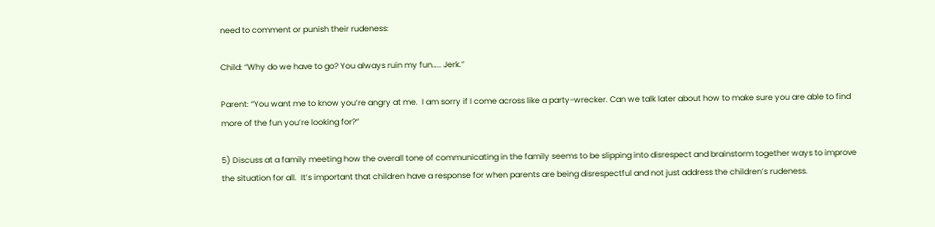need to comment or punish their rudeness:

Child: “Why do we have to go? You always ruin my fun….. Jerk.”

Parent: “You want me to know you’re angry at me.  I am sorry if I come across like a party-wrecker. Can we talk later about how to make sure you are able to find more of the fun you’re looking for?”

5) Discuss at a family meeting how the overall tone of communicating in the family seems to be slipping into disrespect and brainstorm together ways to improve the situation for all.  It’s important that children have a response for when parents are being disrespectful and not just address the children’s rudeness.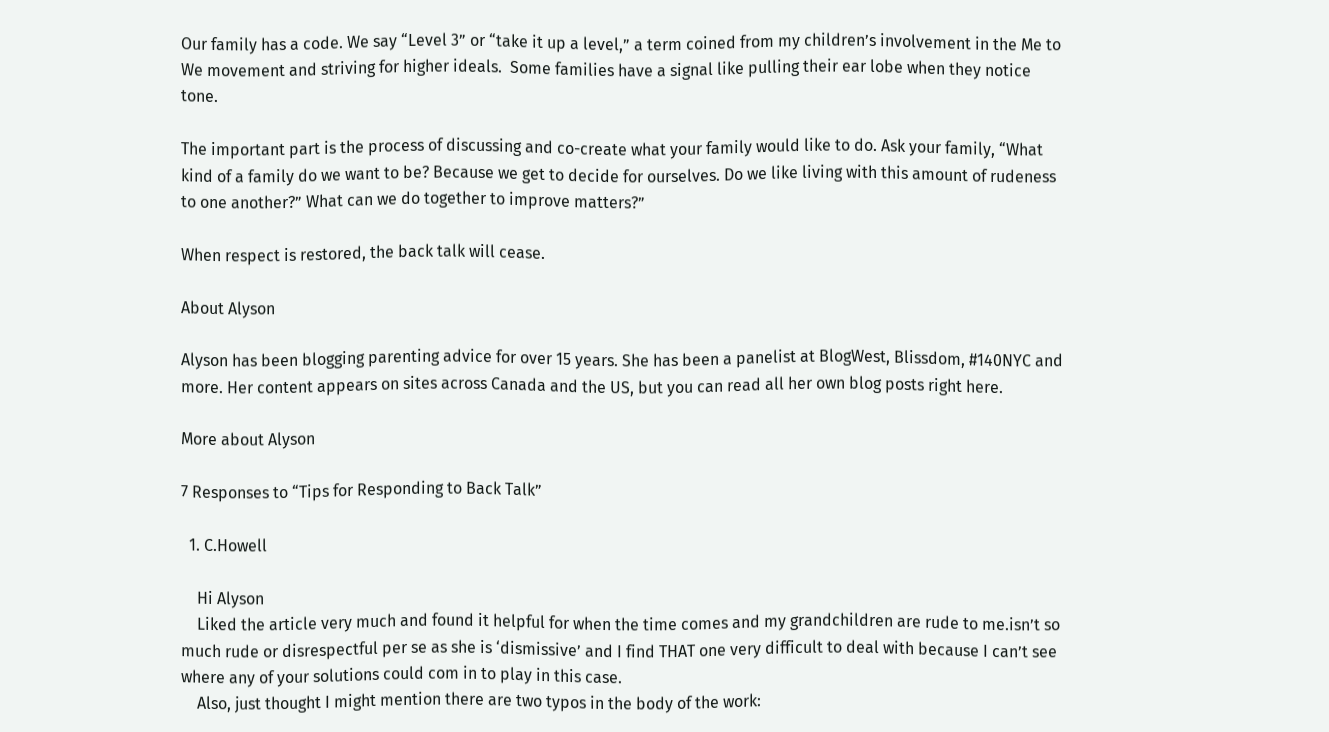Our family has a code. We say “Level 3” or “take it up a level,” a term coined from my children’s involvement in the Me to We movement and striving for higher ideals.  Some families have a signal like pulling their ear lobe when they notice tone.

The important part is the process of discussing and co-create what your family would like to do. Ask your family, “What kind of a family do we want to be? Because we get to decide for ourselves. Do we like living with this amount of rudeness to one another?” What can we do together to improve matters?”

When respect is restored, the back talk will cease.

About Alyson

Alyson has been blogging parenting advice for over 15 years. She has been a panelist at BlogWest, Blissdom, #140NYC and more. Her content appears on sites across Canada and the US, but you can read all her own blog posts right here.

More about Alyson

7 Responses to “Tips for Responding to Back Talk”

  1. C.Howell

    Hi Alyson
    Liked the article very much and found it helpful for when the time comes and my grandchildren are rude to me.isn’t so much rude or disrespectful per se as she is ‘dismissive’ and I find THAT one very difficult to deal with because I can’t see where any of your solutions could com in to play in this case.
    Also, just thought I might mention there are two typos in the body of the work: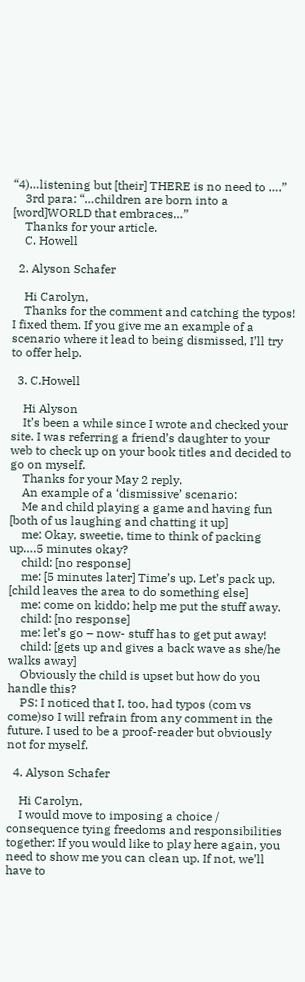“4)…listening but [their] THERE is no need to ….”
    3rd para: “…children are born into a [word]WORLD that embraces…”
    Thanks for your article.
    C. Howell

  2. Alyson Schafer

    Hi Carolyn,
    Thanks for the comment and catching the typos! I fixed them. If you give me an example of a scenario where it lead to being dismissed, I’ll try to offer help.

  3. C.Howell

    Hi Alyson
    It’s been a while since I wrote and checked your site. I was referring a friend’s daughter to your web to check up on your book titles and decided to go on myself.
    Thanks for your May 2 reply.
    An example of a ‘dismissive’ scenario:
    Me and child playing a game and having fun [both of us laughing and chatting it up]
    me: Okay, sweetie, time to think of packing up….5 minutes okay?
    child: [no response]
    me: [5 minutes later] Time’s up. Let’s pack up. [child leaves the area to do something else]
    me: come on kiddo; help me put the stuff away.
    child: [no response]
    me: let’s go – now- stuff has to get put away!
    child: [gets up and gives a back wave as she/he walks away]
    Obviously the child is upset but how do you handle this?
    PS: I noticed that I, too, had typos (com vs come)so I will refrain from any comment in the future. I used to be a proof-reader but obviously not for myself.

  4. Alyson Schafer

    Hi Carolyn,
    I would move to imposing a choice / consequence tying freedoms and responsibilities together: If you would like to play here again, you need to show me you can clean up. If not, we’ll have to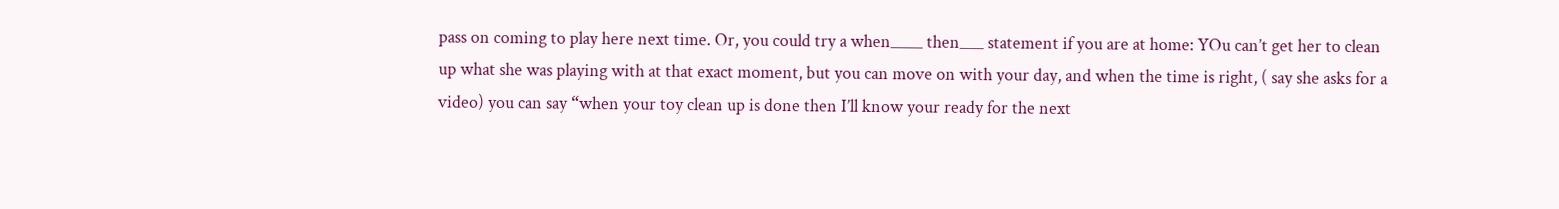pass on coming to play here next time. Or, you could try a when____ then___ statement if you are at home: YOu can’t get her to clean up what she was playing with at that exact moment, but you can move on with your day, and when the time is right, ( say she asks for a video) you can say “when your toy clean up is done then I’ll know your ready for the next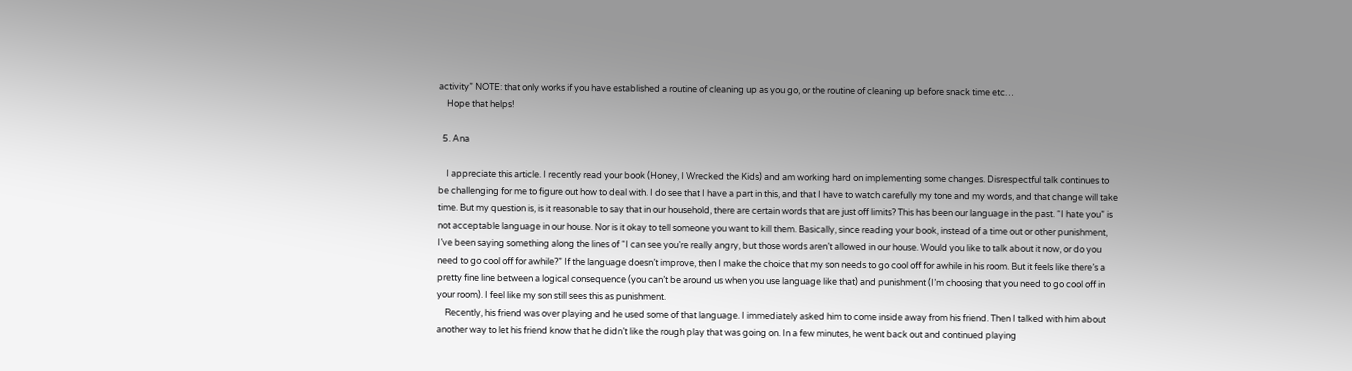activity” NOTE: that only works if you have established a routine of cleaning up as you go, or the routine of cleaning up before snack time etc…
    Hope that helps!

  5. Ana

    I appreciate this article. I recently read your book (Honey, I Wrecked the Kids) and am working hard on implementing some changes. Disrespectful talk continues to be challenging for me to figure out how to deal with. I do see that I have a part in this, and that I have to watch carefully my tone and my words, and that change will take time. But my question is, is it reasonable to say that in our household, there are certain words that are just off limits? This has been our language in the past. “I hate you” is not acceptable language in our house. Nor is it okay to tell someone you want to kill them. Basically, since reading your book, instead of a time out or other punishment, I’ve been saying something along the lines of “I can see you’re really angry, but those words aren’t allowed in our house. Would you like to talk about it now, or do you need to go cool off for awhile?” If the language doesn’t improve, then I make the choice that my son needs to go cool off for awhile in his room. But it feels like there’s a pretty fine line between a logical consequence (you can’t be around us when you use language like that) and punishment (I’m choosing that you need to go cool off in your room). I feel like my son still sees this as punishment.
    Recently, his friend was over playing and he used some of that language. I immediately asked him to come inside away from his friend. Then I talked with him about another way to let his friend know that he didn’t like the rough play that was going on. In a few minutes, he went back out and continued playing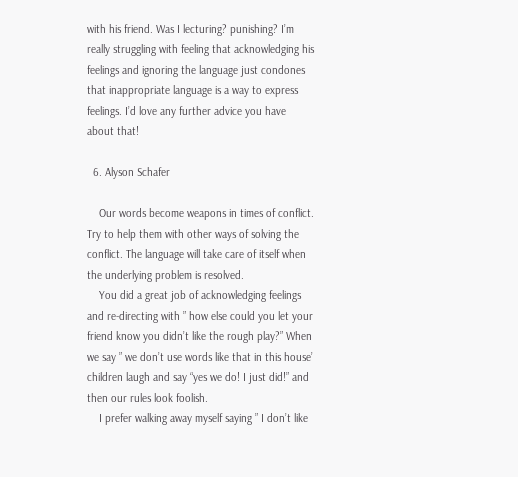with his friend. Was I lecturing? punishing? I’m really struggling with feeling that acknowledging his feelings and ignoring the language just condones that inappropriate language is a way to express feelings. I’d love any further advice you have about that!

  6. Alyson Schafer

    Our words become weapons in times of conflict. Try to help them with other ways of solving the conflict. The language will take care of itself when the underlying problem is resolved.
    You did a great job of acknowledging feelings and re-directing with ” how else could you let your friend know you didn’t like the rough play?” When we say ” we don’t use words like that in this house’ children laugh and say “yes we do! I just did!” and then our rules look foolish.
    I prefer walking away myself saying ” I don’t like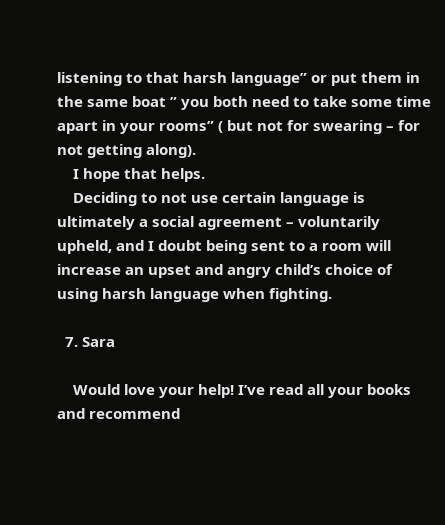listening to that harsh language” or put them in the same boat ” you both need to take some time apart in your rooms” ( but not for swearing – for not getting along).
    I hope that helps.
    Deciding to not use certain language is ultimately a social agreement – voluntarily upheld, and I doubt being sent to a room will increase an upset and angry child’s choice of using harsh language when fighting.

  7. Sara

    Would love your help! I’ve read all your books and recommend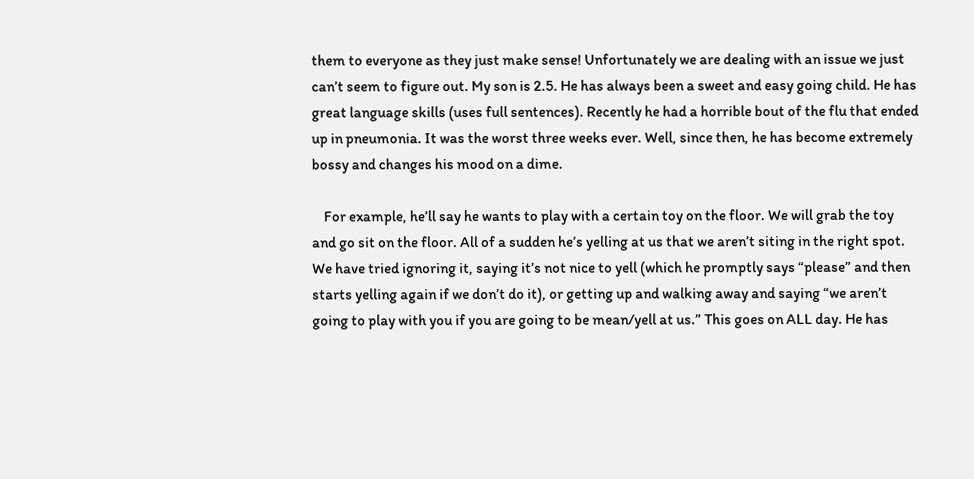them to everyone as they just make sense! Unfortunately we are dealing with an issue we just can’t seem to figure out. My son is 2.5. He has always been a sweet and easy going child. He has great language skills (uses full sentences). Recently he had a horrible bout of the flu that ended up in pneumonia. It was the worst three weeks ever. Well, since then, he has become extremely bossy and changes his mood on a dime.

    For example, he’ll say he wants to play with a certain toy on the floor. We will grab the toy and go sit on the floor. All of a sudden he’s yelling at us that we aren’t siting in the right spot. We have tried ignoring it, saying it’s not nice to yell (which he promptly says “please” and then starts yelling again if we don’t do it), or getting up and walking away and saying “we aren’t going to play with you if you are going to be mean/yell at us.” This goes on ALL day. He has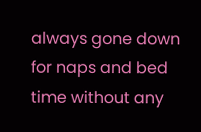always gone down for naps and bed time without any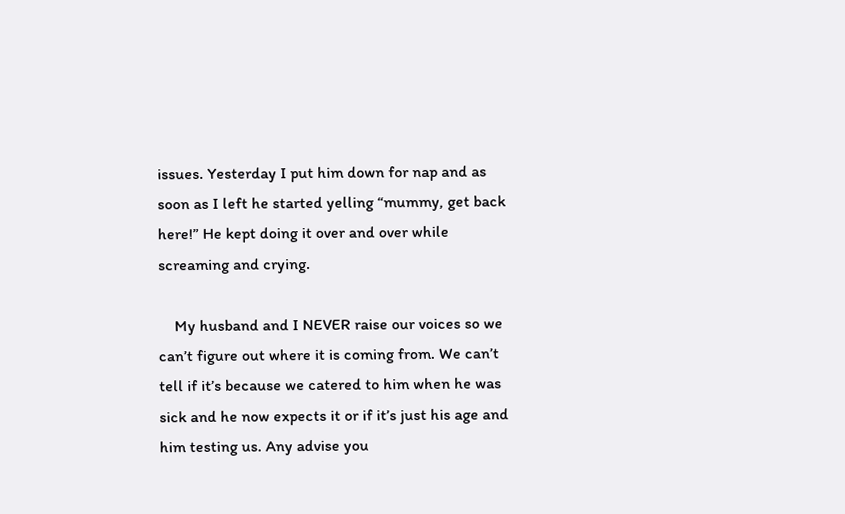issues. Yesterday I put him down for nap and as soon as I left he started yelling “mummy, get back here!” He kept doing it over and over while screaming and crying.

    My husband and I NEVER raise our voices so we can’t figure out where it is coming from. We can’t tell if it’s because we catered to him when he was sick and he now expects it or if it’s just his age and him testing us. Any advise you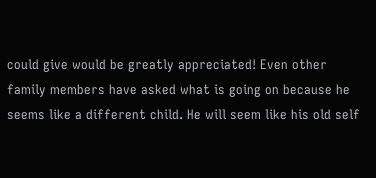could give would be greatly appreciated! Even other family members have asked what is going on because he seems like a different child. He will seem like his old self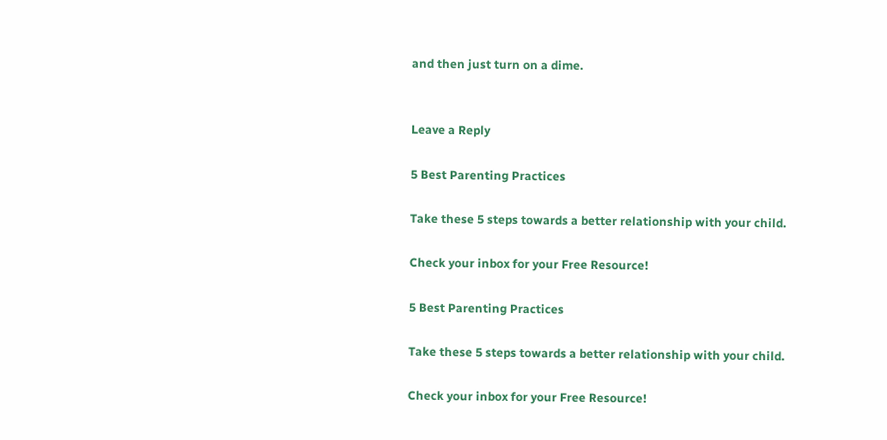and then just turn on a dime.


Leave a Reply

5 Best Parenting Practices

Take these 5 steps towards a better relationship with your child.

Check your inbox for your Free Resource!

5 Best Parenting Practices

Take these 5 steps towards a better relationship with your child.

Check your inbox for your Free Resource!